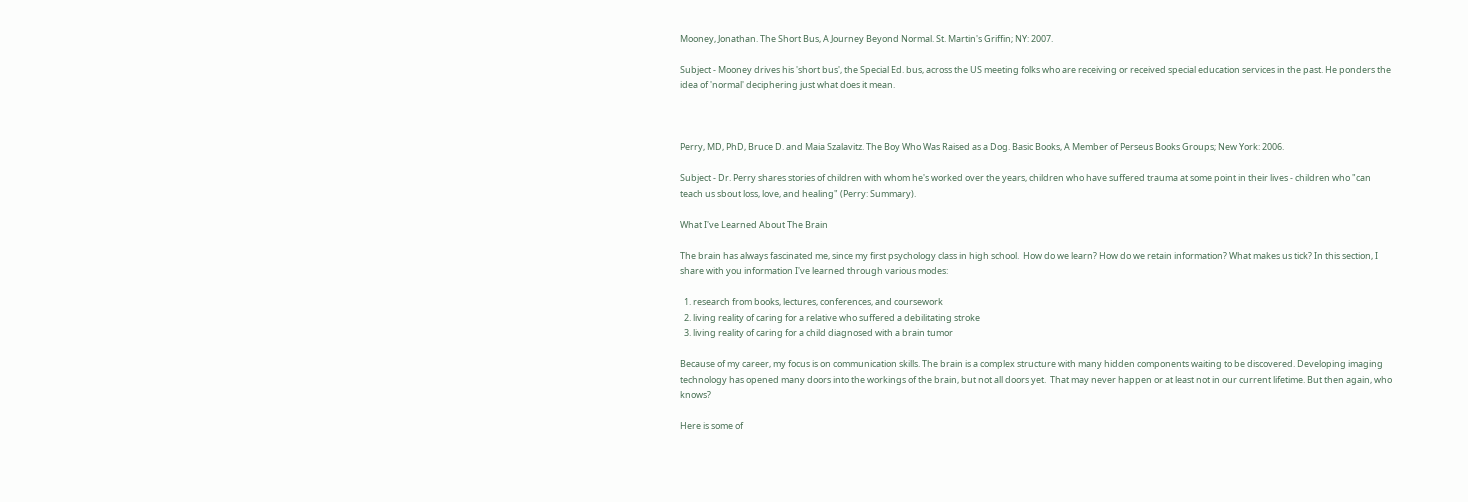Mooney, Jonathan. The Short Bus, A Journey Beyond Normal. St. Martin's Griffin; NY: 2007.

Subject - Mooney drives his 'short bus', the Special Ed. bus, across the US meeting folks who are receiving or received special education services in the past. He ponders the idea of 'normal' deciphering just what does it mean.



Perry, MD, PhD, Bruce D. and Maia Szalavitz. The Boy Who Was Raised as a Dog. Basic Books, A Member of Perseus Books Groups; New York: 2006.

Subject - Dr. Perry shares stories of children with whom he's worked over the years, children who have suffered trauma at some point in their lives - children who "can teach us sbout loss, love, and healing" (Perry: Summary).

What I've Learned About The Brain

The brain has always fascinated me, since my first psychology class in high school.  How do we learn? How do we retain information? What makes us tick? In this section, I share with you information I've learned through various modes:

  1. research from books, lectures, conferences, and coursework
  2. living reality of caring for a relative who suffered a debilitating stroke
  3. living reality of caring for a child diagnosed with a brain tumor

Because of my career, my focus is on communication skills. The brain is a complex structure with many hidden components waiting to be discovered. Developing imaging technology has opened many doors into the workings of the brain, but not all doors yet.  That may never happen or at least not in our current lifetime. But then again, who knows?

Here is some of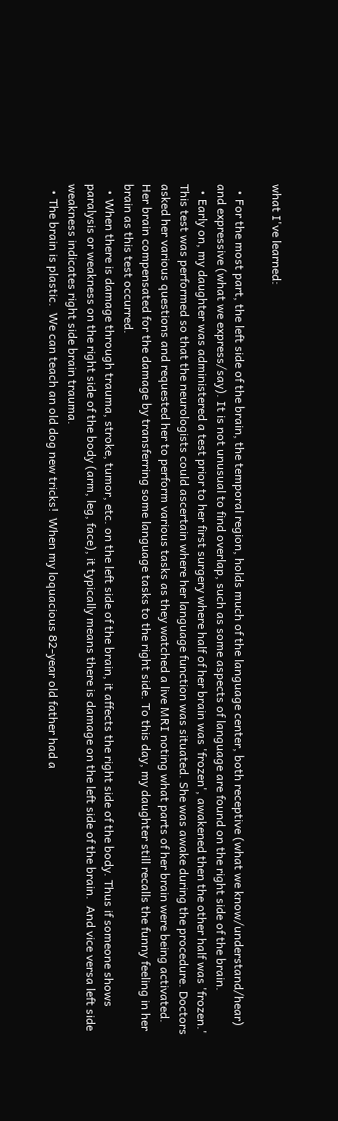what I've learned:

  • For the most part, the left side of the brain, the temporal region, holds much of the language center, both receptive (what we know/understand/hear) and expressive (what we express/say). It is not unusual to find overlap, such as some aspects of language are found on the right side of the brain.
  • Early on, my daughter was administered a test prior to her first surgery where half of her brain was 'frozen', awakened then the other half was 'frozen.'  This test was performed so that the neurologists could ascertain where her language function was situated. She was awake during the procedure. Doctors asked her various questions and requested her to perform various tasks as they watched a live MRI noting what parts of her brain were being activated. Her brain compensated for the damage by transferring some language tasks to the right side. To this day, my daughter still recalls the funny feeling in her brain as this test occurred.
  • When there is damage through trauma, stroke, tumor, etc. on the left side of the brain, it affects the right side of the body. Thus if someone shows paralysis or weakness on the right side of the body (arm, leg, face), it typically means there is damage on the left side of the brain.  And vice versa left side weakness indicates right side brain trauma.
  • The brain is plastic.  We can teach an old dog new tricks!  When my loquacious 82-year old father had a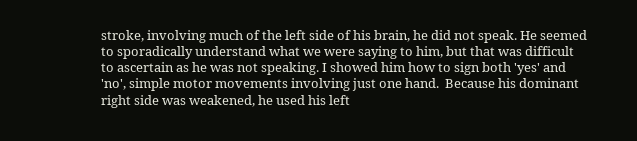stroke, involving much of the left side of his brain, he did not speak. He seemed to sporadically understand what we were saying to him, but that was difficult to ascertain as he was not speaking. I showed him how to sign both 'yes' and 'no', simple motor movements involving just one hand.  Because his dominant right side was weakened, he used his left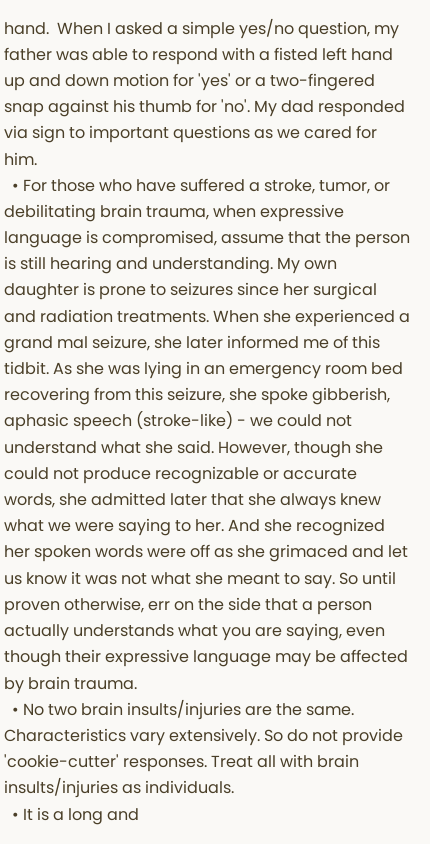hand.  When I asked a simple yes/no question, my father was able to respond with a fisted left hand up and down motion for 'yes' or a two-fingered snap against his thumb for 'no'. My dad responded via sign to important questions as we cared for him.
  • For those who have suffered a stroke, tumor, or debilitating brain trauma, when expressive language is compromised, assume that the person is still hearing and understanding. My own daughter is prone to seizures since her surgical and radiation treatments. When she experienced a grand mal seizure, she later informed me of this tidbit. As she was lying in an emergency room bed recovering from this seizure, she spoke gibberish, aphasic speech (stroke-like) - we could not understand what she said. However, though she could not produce recognizable or accurate words, she admitted later that she always knew what we were saying to her. And she recognized her spoken words were off as she grimaced and let us know it was not what she meant to say. So until proven otherwise, err on the side that a person actually understands what you are saying, even though their expressive language may be affected by brain trauma.
  • No two brain insults/injuries are the same. Characteristics vary extensively. So do not provide 'cookie-cutter' responses. Treat all with brain insults/injuries as individuals.
  • It is a long and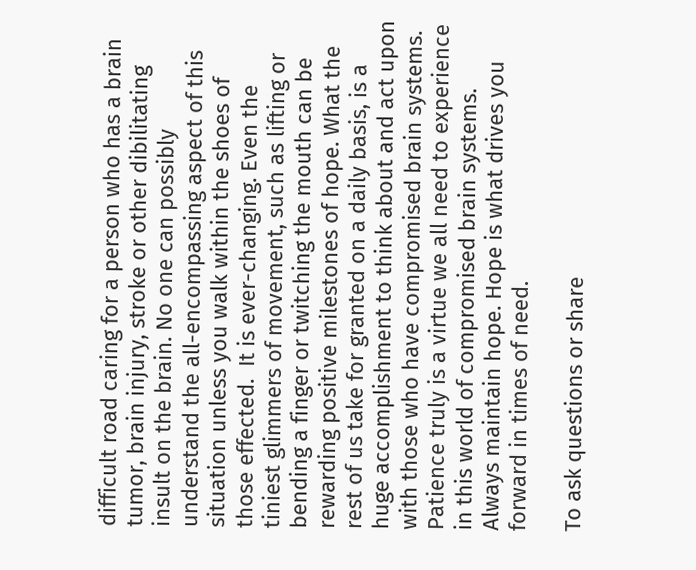difficult road caring for a person who has a brain tumor, brain injury, stroke or other dibilitating insult on the brain. No one can possibly understand the all-encompassing aspect of this situation unless you walk within the shoes of those effected.  It is ever-changing. Even the tiniest glimmers of movement, such as lifting or bending a finger or twitching the mouth can be rewarding positive milestones of hope. What the rest of us take for granted on a daily basis, is a huge accomplishment to think about and act upon with those who have compromised brain systems.  Patience truly is a virtue we all need to experience in this world of compromised brain systems.  Always maintain hope. Hope is what drives you forward in times of need.

To ask questions or share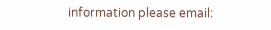information please email: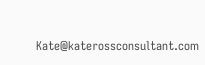Kate@katerossconsultant.com